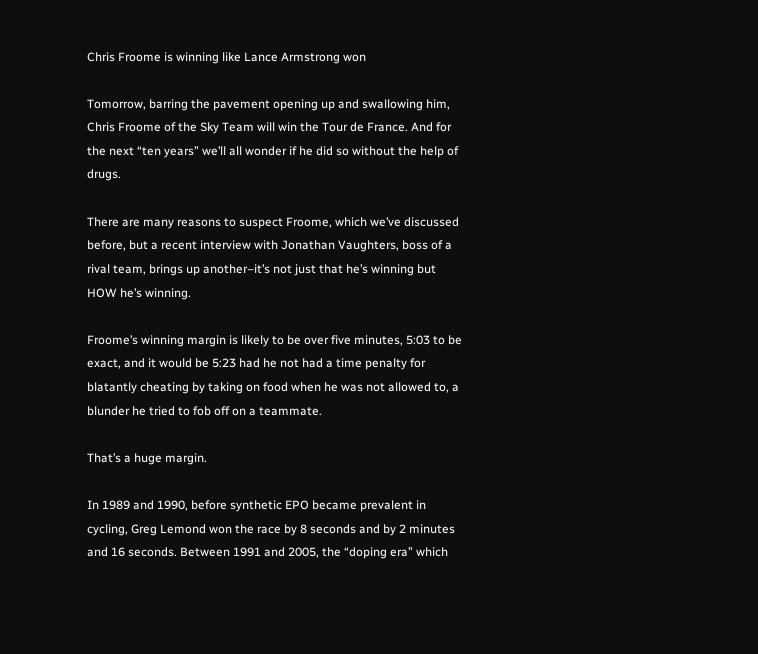Chris Froome is winning like Lance Armstrong won

Tomorrow, barring the pavement opening up and swallowing him, Chris Froome of the Sky Team will win the Tour de France. And for the next “ten years” we’ll all wonder if he did so without the help of drugs.

There are many reasons to suspect Froome, which we’ve discussed before, but a recent interview with Jonathan Vaughters, boss of a rival team, brings up another–it’s not just that he’s winning but HOW he’s winning.

Froome’s winning margin is likely to be over five minutes, 5:03 to be exact, and it would be 5:23 had he not had a time penalty for blatantly cheating by taking on food when he was not allowed to, a blunder he tried to fob off on a teammate.

That’s a huge margin.

In 1989 and 1990, before synthetic EPO became prevalent in cycling, Greg Lemond won the race by 8 seconds and by 2 minutes and 16 seconds. Between 1991 and 2005, the “doping era” which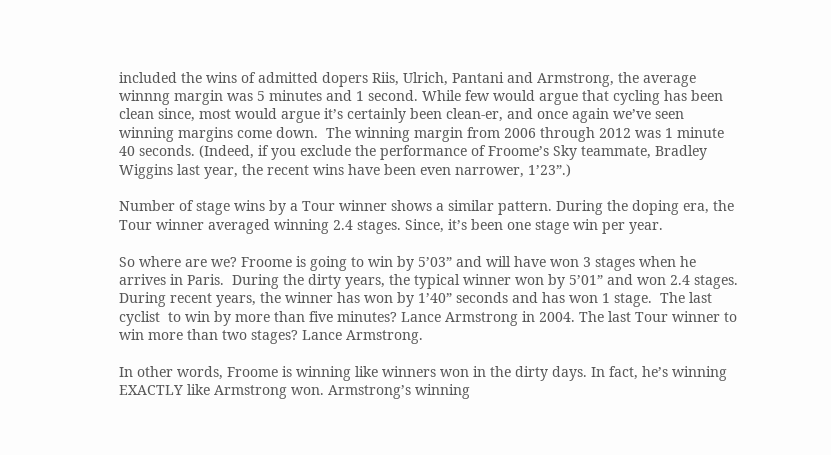included the wins of admitted dopers Riis, Ulrich, Pantani and Armstrong, the average winnng margin was 5 minutes and 1 second. While few would argue that cycling has been clean since, most would argue it’s certainly been clean-er, and once again we’ve seen winning margins come down.  The winning margin from 2006 through 2012 was 1 minute 40 seconds. (Indeed, if you exclude the performance of Froome’s Sky teammate, Bradley Wiggins last year, the recent wins have been even narrower, 1’23”.)

Number of stage wins by a Tour winner shows a similar pattern. During the doping era, the Tour winner averaged winning 2.4 stages. Since, it’s been one stage win per year.

So where are we? Froome is going to win by 5’03” and will have won 3 stages when he arrives in Paris.  During the dirty years, the typical winner won by 5’01” and won 2.4 stages.  During recent years, the winner has won by 1’40” seconds and has won 1 stage.  The last cyclist  to win by more than five minutes? Lance Armstrong in 2004. The last Tour winner to win more than two stages? Lance Armstrong.

In other words, Froome is winning like winners won in the dirty days. In fact, he’s winning EXACTLY like Armstrong won. Armstrong’s winning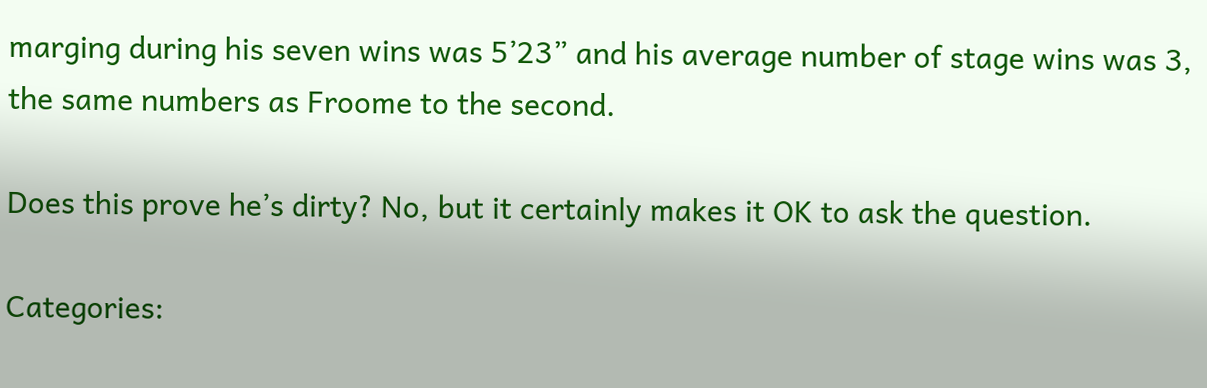marging during his seven wins was 5’23” and his average number of stage wins was 3, the same numbers as Froome to the second.

Does this prove he’s dirty? No, but it certainly makes it OK to ask the question.

Categories: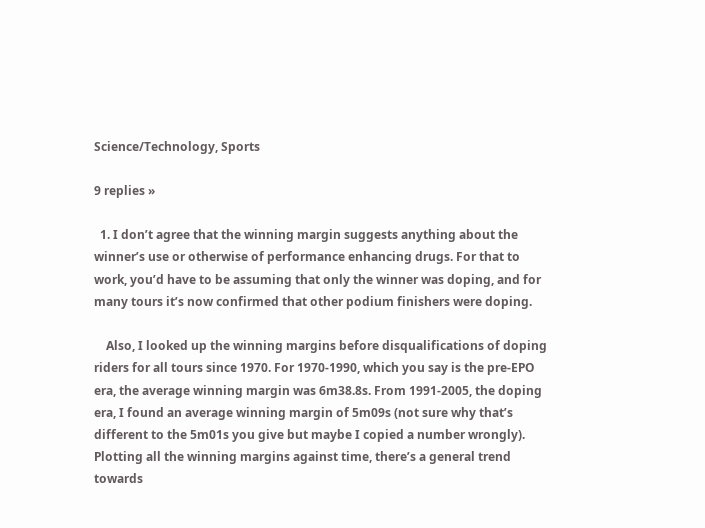Science/Technology, Sports

9 replies »

  1. I don’t agree that the winning margin suggests anything about the winner’s use or otherwise of performance enhancing drugs. For that to work, you’d have to be assuming that only the winner was doping, and for many tours it’s now confirmed that other podium finishers were doping.

    Also, I looked up the winning margins before disqualifications of doping riders for all tours since 1970. For 1970-1990, which you say is the pre-EPO era, the average winning margin was 6m38.8s. From 1991-2005, the doping era, I found an average winning margin of 5m09s (not sure why that’s different to the 5m01s you give but maybe I copied a number wrongly). Plotting all the winning margins against time, there’s a general trend towards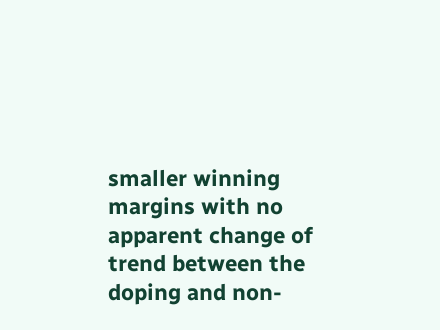smaller winning margins with no apparent change of trend between the doping and non-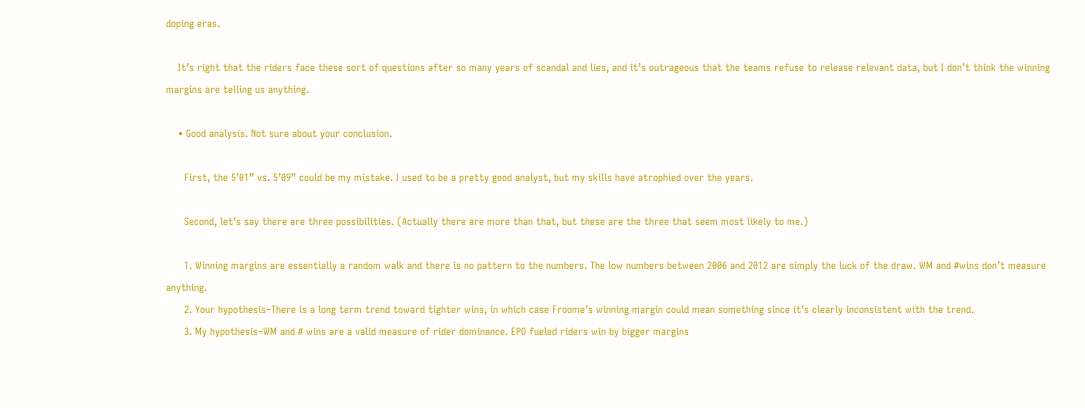doping eras.

    It’s right that the riders face these sort of questions after so many years of scandal and lies, and it’s outrageous that the teams refuse to release relevant data, but I don’t think the winning margins are telling us anything.

    • Good analysis. Not sure about your conclusion.

      First, the 5’01” vs. 5’09” could be my mistake. I used to be a pretty good analyst, but my skills have atrophied over the years.

      Second, let’s say there are three possibilities. (Actually there are more than that, but these are the three that seem most likely to me.)

      1. Winning margins are essentially a random walk and there is no pattern to the numbers. The low numbers between 2006 and 2012 are simply the luck of the draw. WM and #wins don’t measure anything.
      2. Your hypothesis–There is a long term trend toward tighter wins, in which case Froome’s winning margin could mean something since it’s clearly inconsistent with the trend.
      3. My hypothesis–WM and # wins are a valid measure of rider dominance. EPO fueled riders win by bigger margins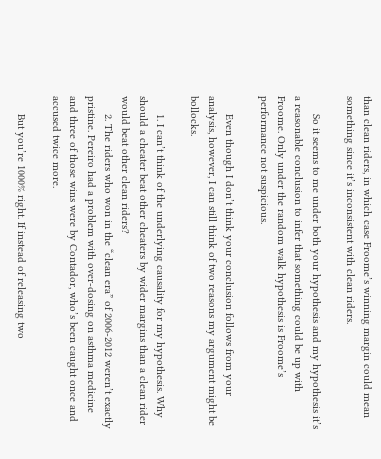than clean riders, in which case Froome’s winning margin could mean something since it’s inconsistent with clean riders.

      So it seems to me under both your hypothesis and my hypothesis it’s a reasonable conclusion to infer that something could be up with Froome. Only under the random walk hypothesis is Froome’s performance not suspicious.

      Even though I don’t think your conclusion follows from your analysis, however, I can still think of two reasons my argument might be bollocks.

      1. I can’t think of the underlying causality for my hypothesis. Why should a cheater beat other cheaters by wider margins than a clean rider would beat other clean riders?
      2. The riders who won in the “clean era” of 2006-2012 weren’t exactly pristine. Pereiro had a problem with over-dosing on asthma medicine and three of those wins were by Contador, who’s been caught once and accused twice more.

      But you’re 1000% right. If instead of releasing two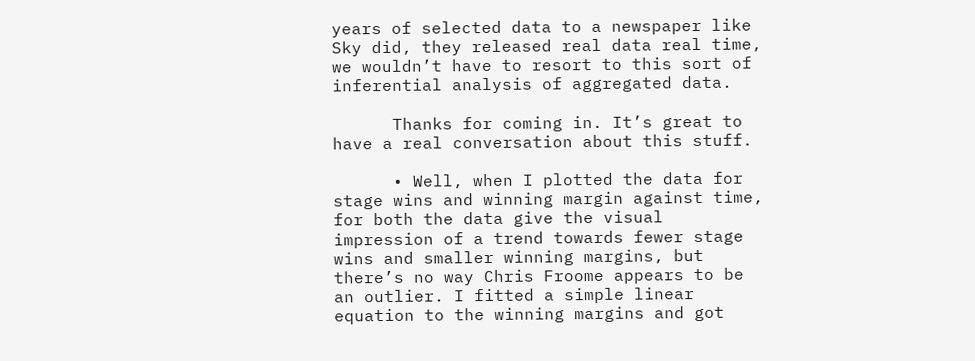years of selected data to a newspaper like Sky did, they released real data real time, we wouldn’t have to resort to this sort of inferential analysis of aggregated data.

      Thanks for coming in. It’s great to have a real conversation about this stuff.

      • Well, when I plotted the data for stage wins and winning margin against time, for both the data give the visual impression of a trend towards fewer stage wins and smaller winning margins, but there’s no way Chris Froome appears to be an outlier. I fitted a simple linear equation to the winning margins and got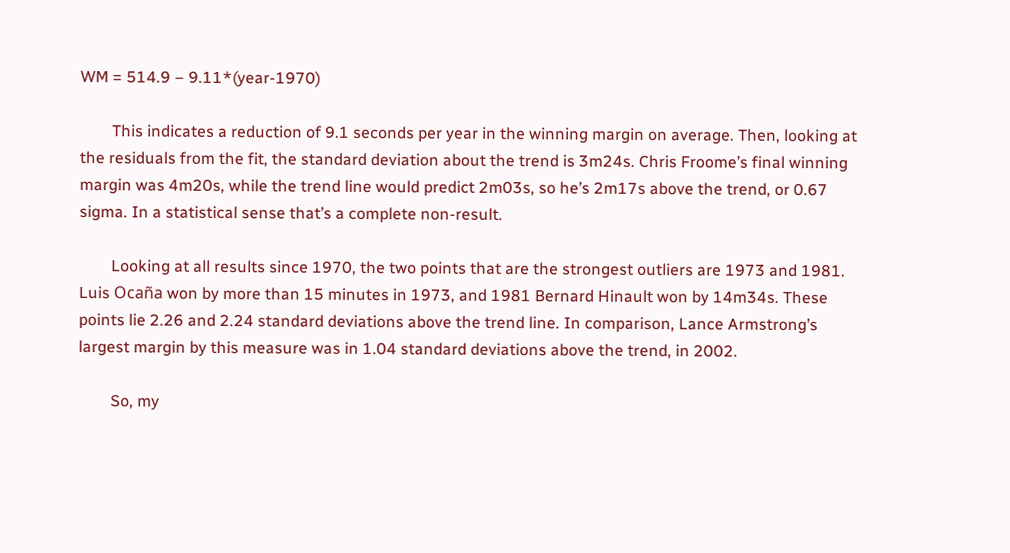WM = 514.9 – 9.11*(year-1970)

        This indicates a reduction of 9.1 seconds per year in the winning margin on average. Then, looking at the residuals from the fit, the standard deviation about the trend is 3m24s. Chris Froome’s final winning margin was 4m20s, while the trend line would predict 2m03s, so he’s 2m17s above the trend, or 0.67 sigma. In a statistical sense that’s a complete non-result.

        Looking at all results since 1970, the two points that are the strongest outliers are 1973 and 1981. Luis Ocaña won by more than 15 minutes in 1973, and 1981 Bernard Hinault won by 14m34s. These points lie 2.26 and 2.24 standard deviations above the trend line. In comparison, Lance Armstrong’s largest margin by this measure was in 1.04 standard deviations above the trend, in 2002.

        So, my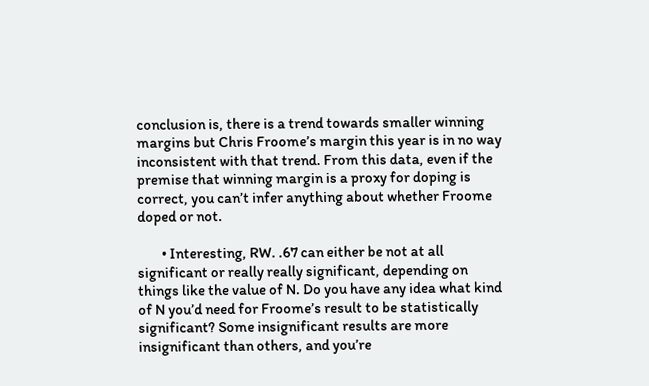conclusion is, there is a trend towards smaller winning margins but Chris Froome’s margin this year is in no way inconsistent with that trend. From this data, even if the premise that winning margin is a proxy for doping is correct, you can’t infer anything about whether Froome doped or not.

        • Interesting, RW. .67 can either be not at all significant or really really significant, depending on things like the value of N. Do you have any idea what kind of N you’d need for Froome’s result to be statistically significant? Some insignificant results are more insignificant than others, and you’re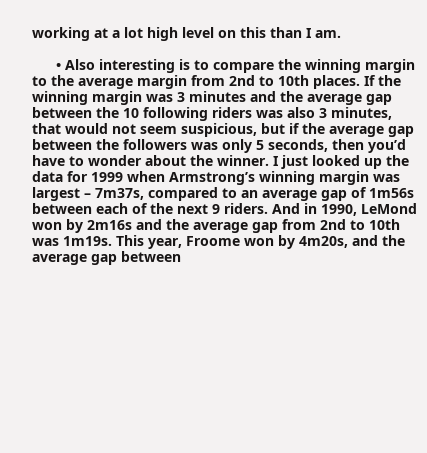working at a lot high level on this than I am.

      • Also interesting is to compare the winning margin to the average margin from 2nd to 10th places. If the winning margin was 3 minutes and the average gap between the 10 following riders was also 3 minutes, that would not seem suspicious, but if the average gap between the followers was only 5 seconds, then you’d have to wonder about the winner. I just looked up the data for 1999 when Armstrong’s winning margin was largest – 7m37s, compared to an average gap of 1m56s between each of the next 9 riders. And in 1990, LeMond won by 2m16s and the average gap from 2nd to 10th was 1m19s. This year, Froome won by 4m20s, and the average gap between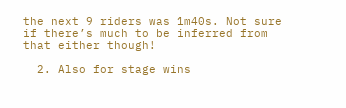the next 9 riders was 1m40s. Not sure if there’s much to be inferred from that either though!

  2. Also for stage wins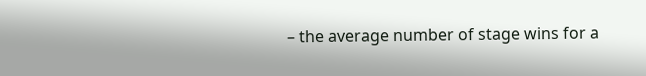– the average number of stage wins for a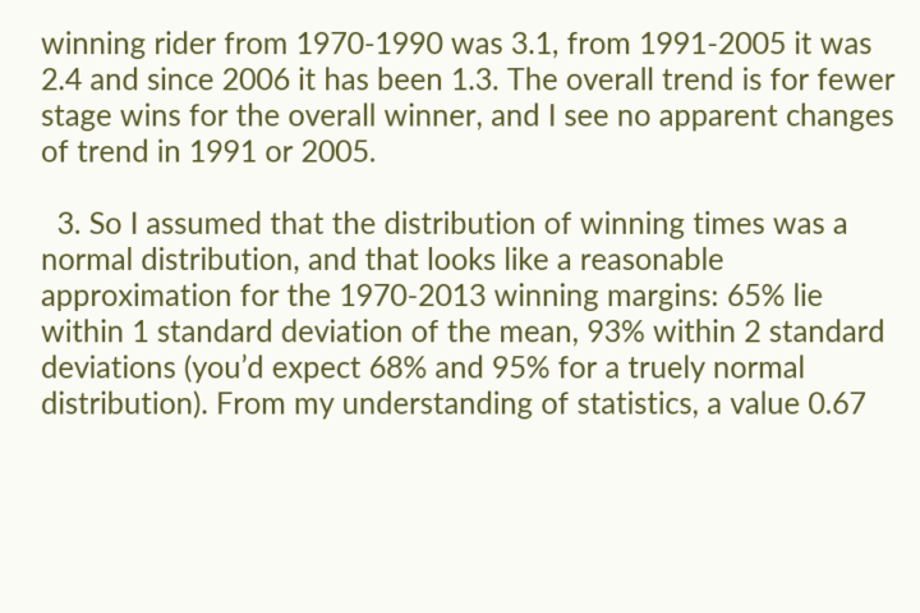winning rider from 1970-1990 was 3.1, from 1991-2005 it was 2.4 and since 2006 it has been 1.3. The overall trend is for fewer stage wins for the overall winner, and I see no apparent changes of trend in 1991 or 2005.

  3. So I assumed that the distribution of winning times was a normal distribution, and that looks like a reasonable approximation for the 1970-2013 winning margins: 65% lie within 1 standard deviation of the mean, 93% within 2 standard deviations (you’d expect 68% and 95% for a truely normal distribution). From my understanding of statistics, a value 0.67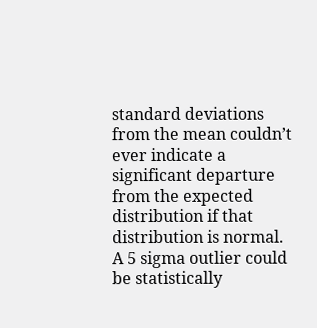standard deviations from the mean couldn’t ever indicate a significant departure from the expected distribution if that distribution is normal. A 5 sigma outlier could be statistically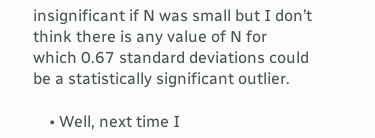insignificant if N was small but I don’t think there is any value of N for which 0.67 standard deviations could be a statistically significant outlier.

    • Well, next time I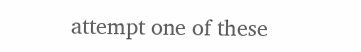attempt one of these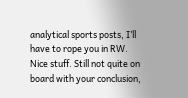analytical sports posts, I’ll have to rope you in RW. Nice stuff. Still not quite on board with your conclusion,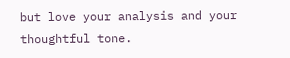but love your analysis and your thoughtful tone.